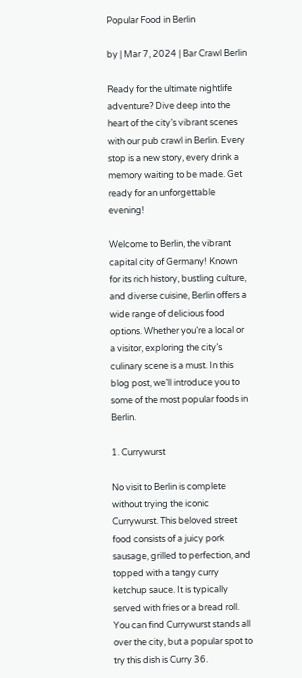Popular Food in Berlin

by | Mar 7, 2024 | Bar Crawl Berlin

Ready for the ultimate nightlife adventure? Dive deep into the heart of the city’s vibrant scenes with our pub crawl in Berlin. Every stop is a new story, every drink a memory waiting to be made. Get ready for an unforgettable evening!

Welcome to Berlin, the vibrant capital city of Germany! Known for its rich history, bustling culture, and diverse cuisine, Berlin offers a wide range of delicious food options. Whether you’re a local or a visitor, exploring the city’s culinary scene is a must. In this blog post, we’ll introduce you to some of the most popular foods in Berlin.

1. Currywurst

No visit to Berlin is complete without trying the iconic Currywurst. This beloved street food consists of a juicy pork sausage, grilled to perfection, and topped with a tangy curry ketchup sauce. It is typically served with fries or a bread roll. You can find Currywurst stands all over the city, but a popular spot to try this dish is Curry 36.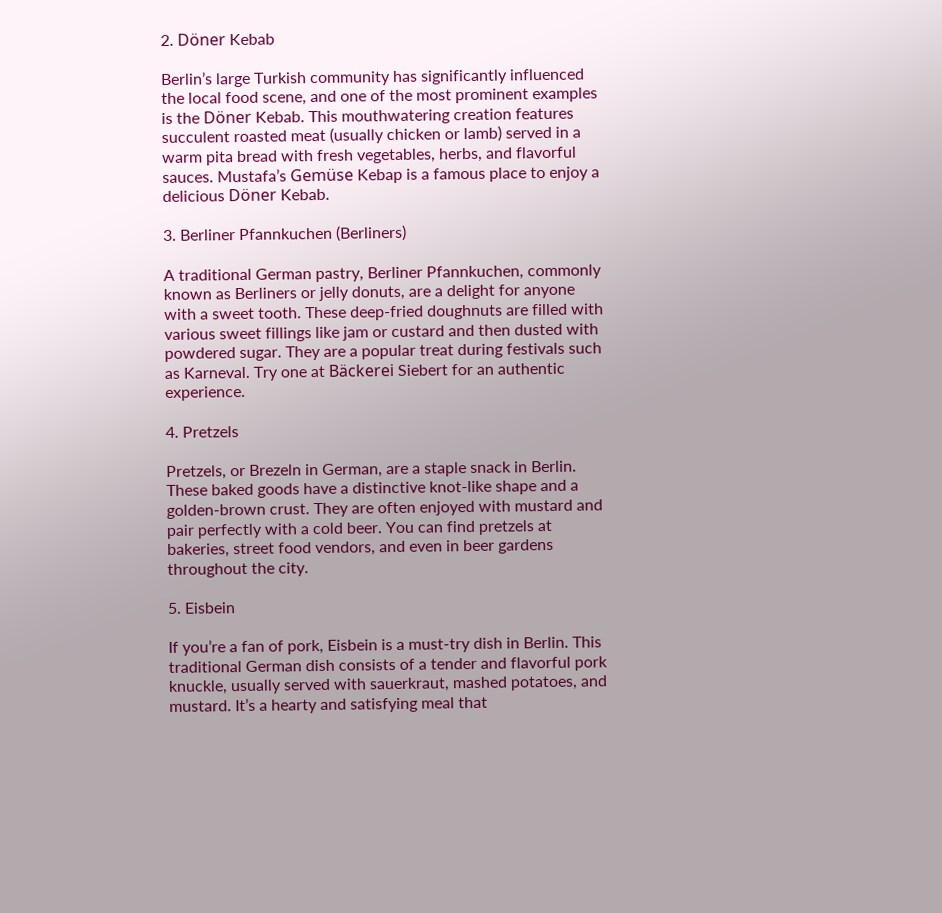2. Döner Kebab

Berlin’s large Turkish community has significantly influenced the local food scene, and one of the most prominent examples is the Döner Kebab. This mouthwatering creation features succulent roasted meat (usually chicken or lamb) served in a warm pita bread with fresh vegetables, herbs, and flavorful sauces. Mustafa’s Gemüse Kebap is a famous place to enjoy a delicious Döner Kebab.

3. Berliner Pfannkuchen (Berliners)

A traditional German pastry, Berliner Pfannkuchen, commonly known as Berliners or jelly donuts, are a delight for anyone with a sweet tooth. These deep-fried doughnuts are filled with various sweet fillings like jam or custard and then dusted with powdered sugar. They are a popular treat during festivals such as Karneval. Try one at Bäckerei Siebert for an authentic experience.

4. Pretzels

Pretzels, or Brezeln in German, are a staple snack in Berlin. These baked goods have a distinctive knot-like shape and a golden-brown crust. They are often enjoyed with mustard and pair perfectly with a cold beer. You can find pretzels at bakeries, street food vendors, and even in beer gardens throughout the city.

5. Eisbein

If you’re a fan of pork, Eisbein is a must-try dish in Berlin. This traditional German dish consists of a tender and flavorful pork knuckle, usually served with sauerkraut, mashed potatoes, and mustard. It’s a hearty and satisfying meal that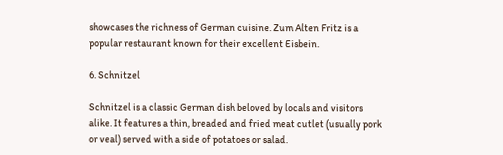showcases the richness of German cuisine. Zum Alten Fritz is a popular restaurant known for their excellent Eisbein.

6. Schnitzel

Schnitzel is a classic German dish beloved by locals and visitors alike. It features a thin, breaded and fried meat cutlet (usually pork or veal) served with a side of potatoes or salad.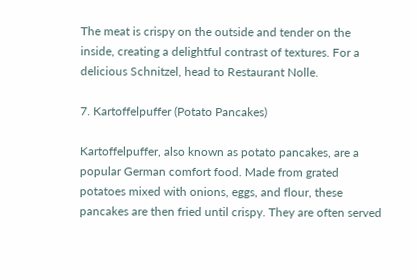The meat is crispy on the outside and tender on the inside, creating a delightful contrast of textures. For a delicious Schnitzel, head to Restaurant Nolle.

7. Kartoffelpuffer (Potato Pancakes)

Kartoffelpuffer, also known as potato pancakes, are a popular German comfort food. Made from grated potatoes mixed with onions, eggs, and flour, these pancakes are then fried until crispy. They are often served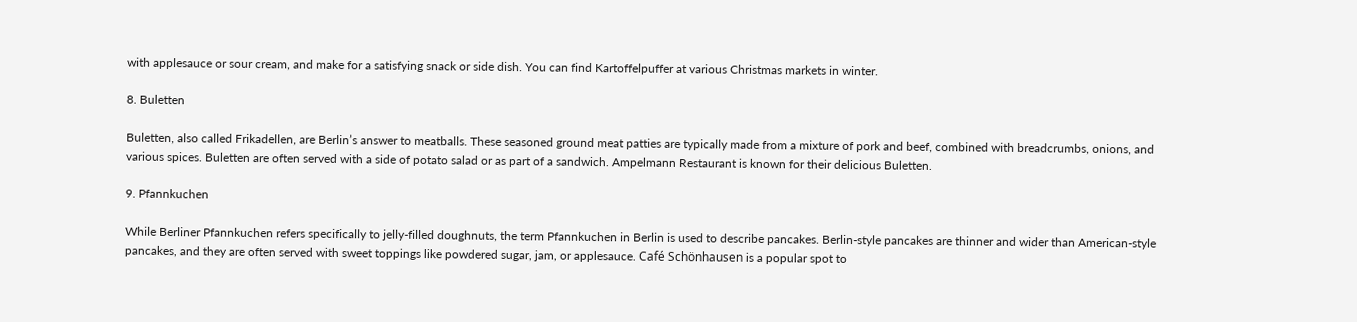with applesauce or sour cream, and make for a satisfying snack or side dish. You can find Kartoffelpuffer at various Christmas markets in winter.

8. Buletten

Buletten, also called Frikadellen, are Berlin’s answer to meatballs. These seasoned ground meat patties are typically made from a mixture of pork and beef, combined with breadcrumbs, onions, and various spices. Buletten are often served with a side of potato salad or as part of a sandwich. Ampelmann Restaurant is known for their delicious Buletten.

9. Pfannkuchen

While Berliner Pfannkuchen refers specifically to jelly-filled doughnuts, the term Pfannkuchen in Berlin is used to describe pancakes. Berlin-style pancakes are thinner and wider than American-style pancakes, and they are often served with sweet toppings like powdered sugar, jam, or applesauce. Café Schönhausen is a popular spot to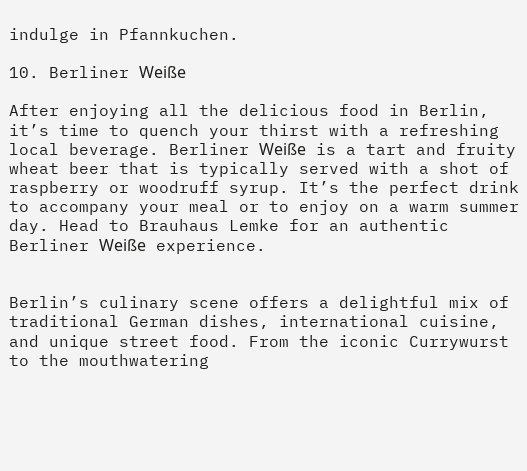indulge in Pfannkuchen.

10. Berliner Weiße

After enjoying all the delicious food in Berlin, it’s time to quench your thirst with a refreshing local beverage. Berliner Weiße is a tart and fruity wheat beer that is typically served with a shot of raspberry or woodruff syrup. It’s the perfect drink to accompany your meal or to enjoy on a warm summer day. Head to Brauhaus Lemke for an authentic Berliner Weiße experience.


Berlin’s culinary scene offers a delightful mix of traditional German dishes, international cuisine, and unique street food. From the iconic Currywurst to the mouthwatering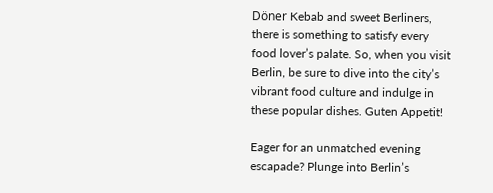Döner Kebab and sweet Berliners, there is something to satisfy every food lover’s palate. So, when you visit Berlin, be sure to dive into the city’s vibrant food culture and indulge in these popular dishes. Guten Appetit!

Eager for an unmatched evening escapade? Plunge into Berlin’s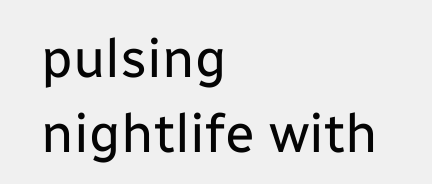pulsing nightlife with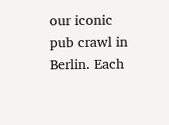our iconic pub crawl in Berlin. Each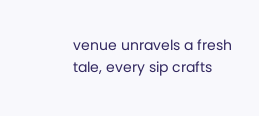venue unravels a fresh tale, every sip crafts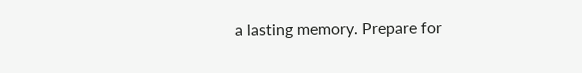a lasting memory. Prepare for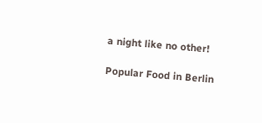a night like no other!

Popular Food in Berlin